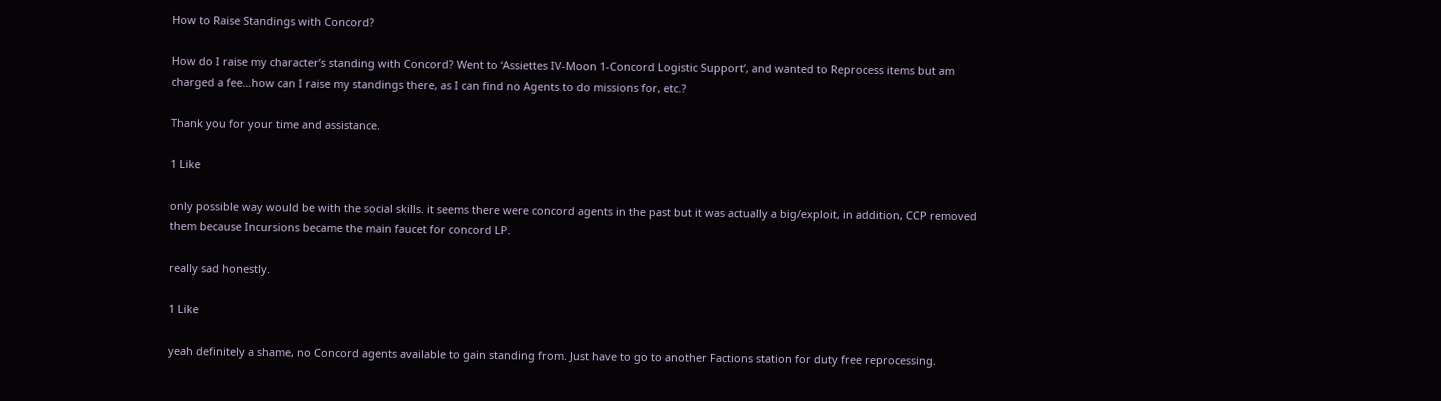How to Raise Standings with Concord?

How do I raise my character’s standing with Concord? Went to ‘Assiettes IV-Moon 1-Concord Logistic Support’, and wanted to Reprocess items but am charged a fee…how can I raise my standings there, as I can find no Agents to do missions for, etc.?

Thank you for your time and assistance.

1 Like

only possible way would be with the social skills. it seems there were concord agents in the past but it was actually a big/exploit, in addition, CCP removed them because Incursions became the main faucet for concord LP.

really sad honestly.

1 Like

yeah definitely a shame, no Concord agents available to gain standing from. Just have to go to another Factions station for duty free reprocessing.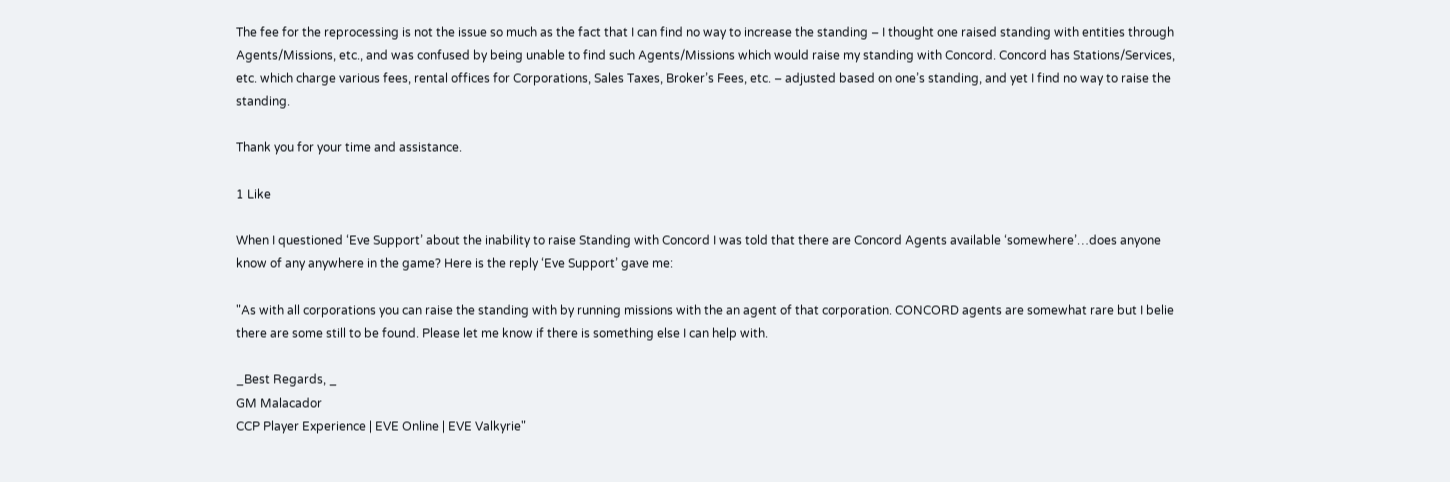The fee for the reprocessing is not the issue so much as the fact that I can find no way to increase the standing – I thought one raised standing with entities through Agents/Missions, etc., and was confused by being unable to find such Agents/Missions which would raise my standing with Concord. Concord has Stations/Services, etc. which charge various fees, rental offices for Corporations, Sales Taxes, Broker’s Fees, etc. – adjusted based on one’s standing, and yet I find no way to raise the standing.

Thank you for your time and assistance.

1 Like

When I questioned ‘Eve Support’ about the inability to raise Standing with Concord I was told that there are Concord Agents available ‘somewhere’…does anyone know of any anywhere in the game? Here is the reply ‘Eve Support’ gave me:

"As with all corporations you can raise the standing with by running missions with the an agent of that corporation. CONCORD agents are somewhat rare but I belie there are some still to be found. Please let me know if there is something else I can help with.

_Best Regards, _
GM Malacador
CCP Player Experience | EVE Online | EVE Valkyrie"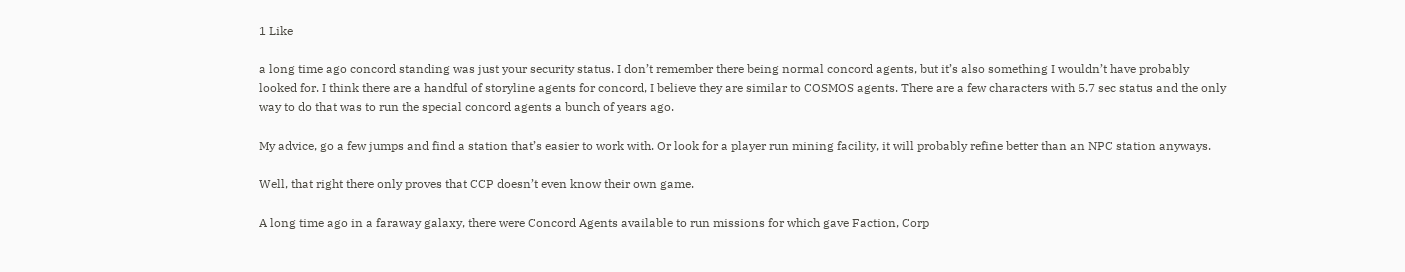1 Like

a long time ago concord standing was just your security status. I don’t remember there being normal concord agents, but it’s also something I wouldn’t have probably looked for. I think there are a handful of storyline agents for concord, I believe they are similar to COSMOS agents. There are a few characters with 5.7 sec status and the only way to do that was to run the special concord agents a bunch of years ago.

My advice, go a few jumps and find a station that’s easier to work with. Or look for a player run mining facility, it will probably refine better than an NPC station anyways.

Well, that right there only proves that CCP doesn’t even know their own game.

A long time ago in a faraway galaxy, there were Concord Agents available to run missions for which gave Faction, Corp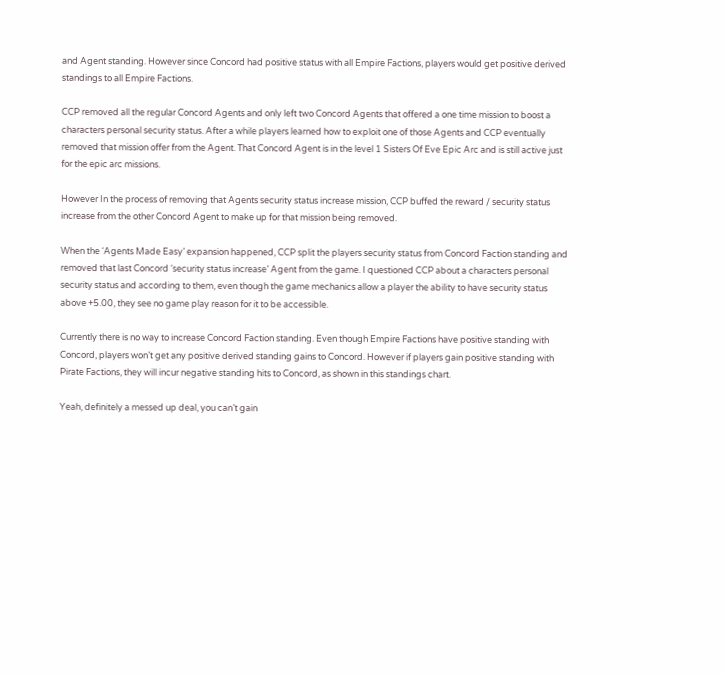and Agent standing. However since Concord had positive status with all Empire Factions, players would get positive derived standings to all Empire Factions.

CCP removed all the regular Concord Agents and only left two Concord Agents that offered a one time mission to boost a characters personal security status. After a while players learned how to exploit one of those Agents and CCP eventually removed that mission offer from the Agent. That Concord Agent is in the level 1 Sisters Of Eve Epic Arc and is still active just for the epic arc missions.

However In the process of removing that Agents security status increase mission, CCP buffed the reward / security status increase from the other Concord Agent to make up for that mission being removed.

When the ‘Agents Made Easy’ expansion happened, CCP split the players security status from Concord Faction standing and removed that last Concord ‘security status increase’ Agent from the game. I questioned CCP about a characters personal security status and according to them, even though the game mechanics allow a player the ability to have security status above +5.00, they see no game play reason for it to be accessible.

Currently there is no way to increase Concord Faction standing. Even though Empire Factions have positive standing with Concord, players won’t get any positive derived standing gains to Concord. However if players gain positive standing with Pirate Factions, they will incur negative standing hits to Concord, as shown in this standings chart.

Yeah, definitely a messed up deal, you can’t gain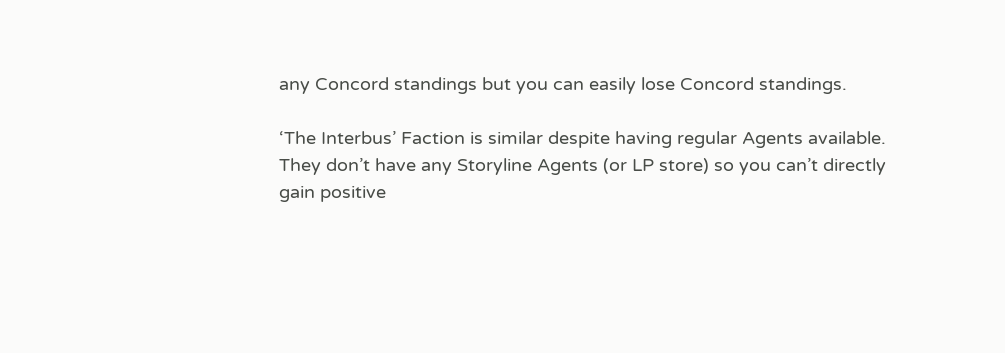any Concord standings but you can easily lose Concord standings.

‘The Interbus’ Faction is similar despite having regular Agents available. They don’t have any Storyline Agents (or LP store) so you can’t directly gain positive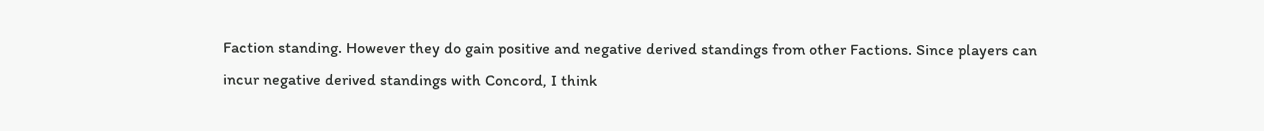Faction standing. However they do gain positive and negative derived standings from other Factions. Since players can incur negative derived standings with Concord, I think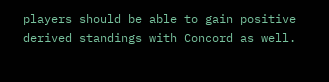players should be able to gain positive derived standings with Concord as well.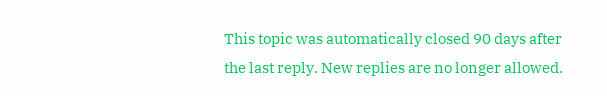This topic was automatically closed 90 days after the last reply. New replies are no longer allowed.